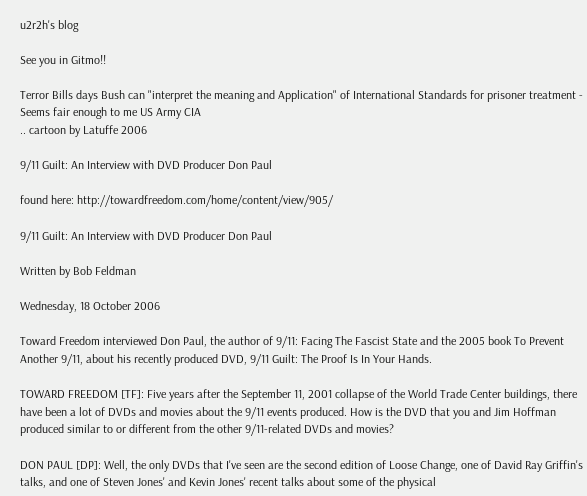u2r2h's blog

See you in Gitmo!!

Terror Bills days Bush can "interpret the meaning and Application" of International Standards for prisoner treatment - Seems fair enough to me US Army CIA
.. cartoon by Latuffe 2006

9/11 Guilt: An Interview with DVD Producer Don Paul

found here: http://towardfreedom.com/home/content/view/905/

9/11 Guilt: An Interview with DVD Producer Don Paul

Written by Bob Feldman

Wednesday, 18 October 2006

Toward Freedom interviewed Don Paul, the author of 9/11: Facing The Fascist State and the 2005 book To Prevent Another 9/11, about his recently produced DVD, 9/11 Guilt: The Proof Is In Your Hands.

TOWARD FREEDOM [TF]: Five years after the September 11, 2001 collapse of the World Trade Center buildings, there have been a lot of DVDs and movies about the 9/11 events produced. How is the DVD that you and Jim Hoffman produced similar to or different from the other 9/11-related DVDs and movies?

DON PAUL [DP]: Well, the only DVDs that I've seen are the second edition of Loose Change, one of David Ray Griffin's talks, and one of Steven Jones' and Kevin Jones' recent talks about some of the physical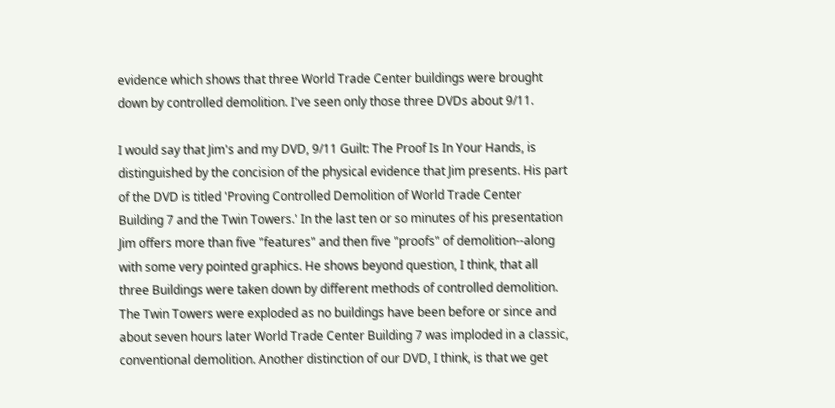evidence which shows that three World Trade Center buildings were brought down by controlled demolition. I've seen only those three DVDs about 9/11.

I would say that Jim's and my DVD, 9/11 Guilt: The Proof Is In Your Hands, is distinguished by the concision of the physical evidence that Jim presents. His part of the DVD is titled 'Proving Controlled Demolition of World Trade Center Building 7 and the Twin Towers.' In the last ten or so minutes of his presentation Jim offers more than five "features" and then five "proofs" of demolition--along with some very pointed graphics. He shows beyond question, I think, that all three Buildings were taken down by different methods of controlled demolition. The Twin Towers were exploded as no buildings have been before or since and about seven hours later World Trade Center Building 7 was imploded in a classic, conventional demolition. Another distinction of our DVD, I think, is that we get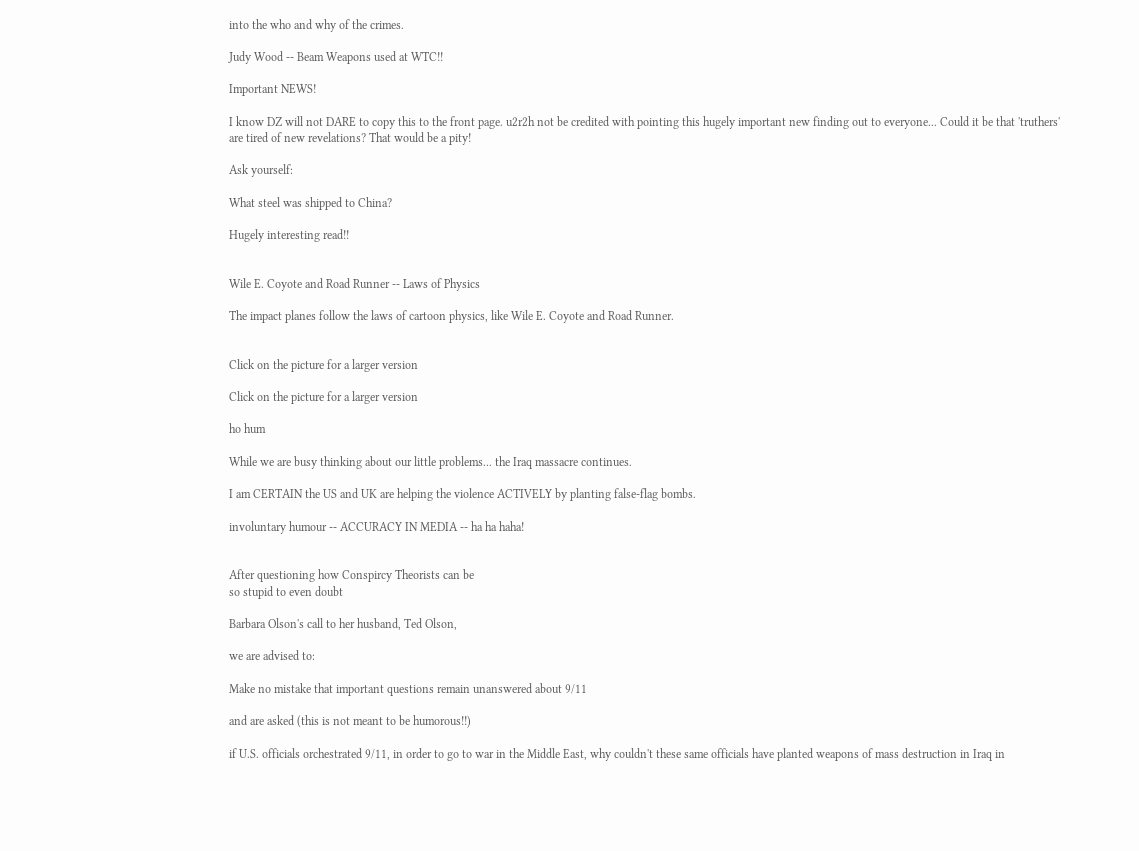into the who and why of the crimes.

Judy Wood -- Beam Weapons used at WTC!!

Important NEWS!

I know DZ will not DARE to copy this to the front page. u2r2h not be credited with pointing this hugely important new finding out to everyone... Could it be that 'truthers' are tired of new revelations? That would be a pity!

Ask yourself:

What steel was shipped to China?

Hugely interesting read!!


Wile E. Coyote and Road Runner -- Laws of Physics

The impact planes follow the laws of cartoon physics, like Wile E. Coyote and Road Runner.


Click on the picture for a larger version

Click on the picture for a larger version

ho hum

While we are busy thinking about our little problems... the Iraq massacre continues.

I am CERTAIN the US and UK are helping the violence ACTIVELY by planting false-flag bombs.

involuntary humour -- ACCURACY IN MEDIA -- ha ha haha!


After questioning how Conspircy Theorists can be
so stupid to even doubt

Barbara Olson's call to her husband, Ted Olson,

we are advised to:

Make no mistake that important questions remain unanswered about 9/11

and are asked (this is not meant to be humorous!!)

if U.S. officials orchestrated 9/11, in order to go to war in the Middle East, why couldn't these same officials have planted weapons of mass destruction in Iraq in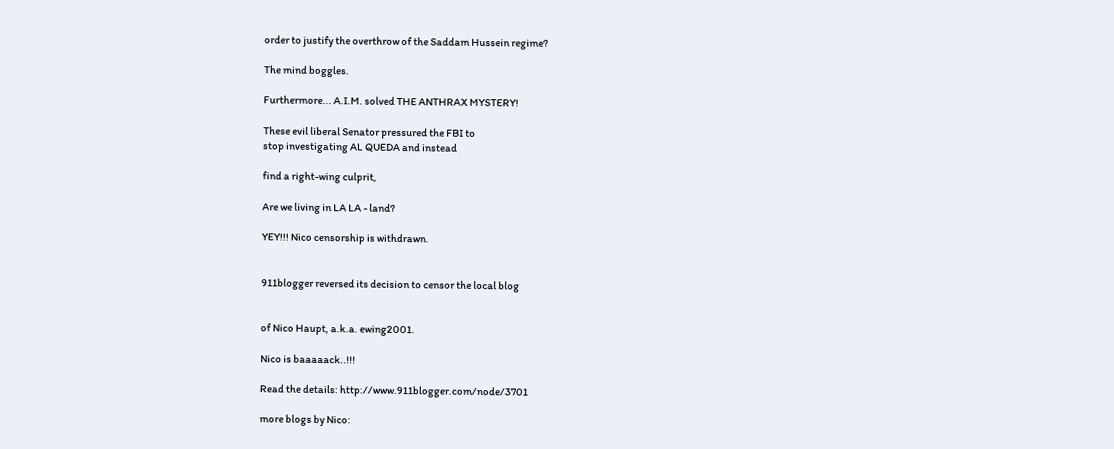order to justify the overthrow of the Saddam Hussein regime?

The mind boggles.

Furthermore... A.I.M. solved THE ANTHRAX MYSTERY!

These evil liberal Senator pressured the FBI to
stop investigating AL QUEDA and instead

find a right-wing culprit,

Are we living in LA LA - land?

YEY!!! Nico censorship is withdrawn.


911blogger reversed its decision to censor the local blog


of Nico Haupt, a.k.a. ewing2001.

Nico is baaaaack..!!!

Read the details: http://www.911blogger.com/node/3701

more blogs by Nico: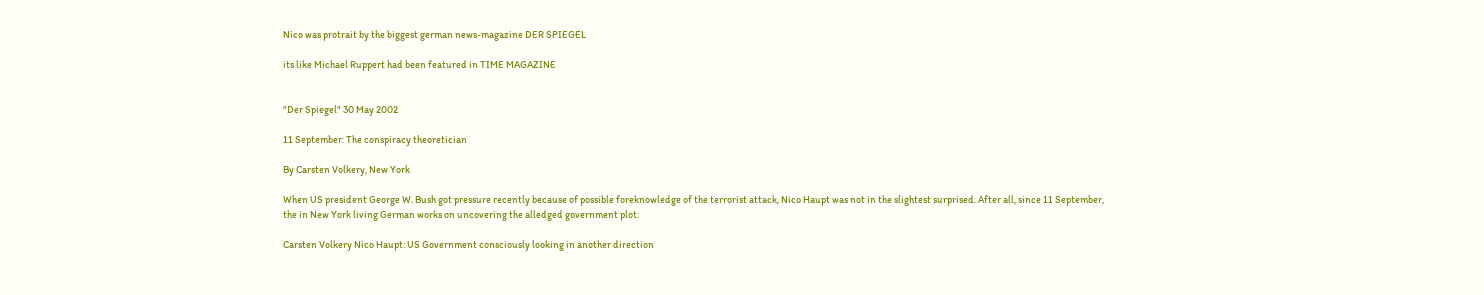Nico was protrait by the biggest german news-magazine DER SPIEGEL

its like Michael Ruppert had been featured in TIME MAGAZINE


"Der Spiegel" 30 May 2002

11 September: The conspiracy theoretician

By Carsten Volkery, New York

When US president George W. Bush got pressure recently because of possible foreknowledge of the terrorist attack, Nico Haupt was not in the slightest surprised. After all, since 11 September, the in New York living German works on uncovering the alledged government plot.

Carsten Volkery Nico Haupt: US Government consciously looking in another direction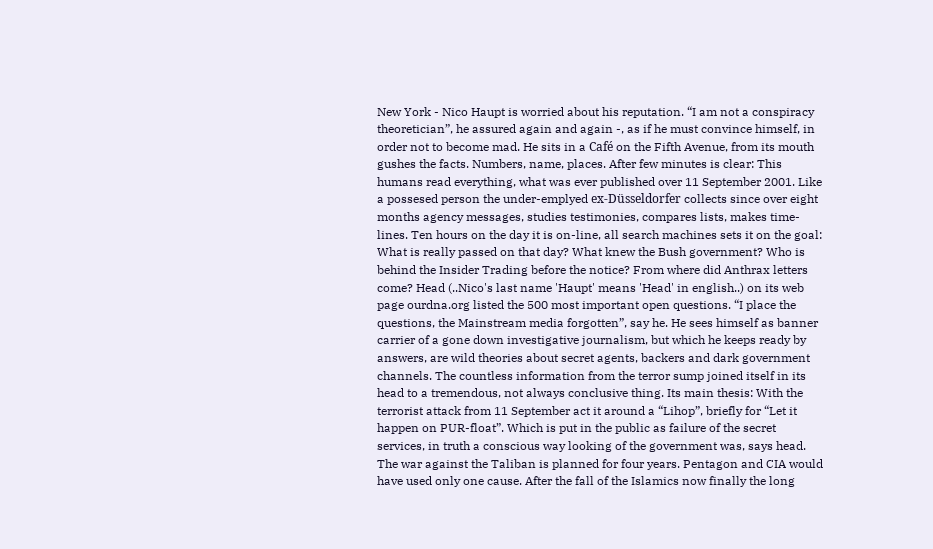New York - Nico Haupt is worried about his reputation. “I am not a conspiracy theoretician”, he assured again and again -, as if he must convince himself, in order not to become mad. He sits in a Café on the Fifth Avenue, from its mouth gushes the facts. Numbers, name, places. After few minutes is clear: This humans read everything, what was ever published over 11 September 2001. Like a possesed person the under-emplyed ex-Düsseldorfer collects since over eight months agency messages, studies testimonies, compares lists, makes time-lines. Ten hours on the day it is on-line, all search machines sets it on the goal: What is really passed on that day? What knew the Bush government? Who is behind the Insider Trading before the notice? From where did Anthrax letters come? Head (..Nico's last name 'Haupt' means 'Head' in english..) on its web page ourdna.org listed the 500 most important open questions. “I place the questions, the Mainstream media forgotten”, say he. He sees himself as banner carrier of a gone down investigative journalism, but which he keeps ready by answers, are wild theories about secret agents, backers and dark government channels. The countless information from the terror sump joined itself in its head to a tremendous, not always conclusive thing. Its main thesis: With the terrorist attack from 11 September act it around a “Lihop”, briefly for “Let it happen on PUR-float”. Which is put in the public as failure of the secret services, in truth a conscious way looking of the government was, says head. The war against the Taliban is planned for four years. Pentagon and CIA would have used only one cause. After the fall of the Islamics now finally the long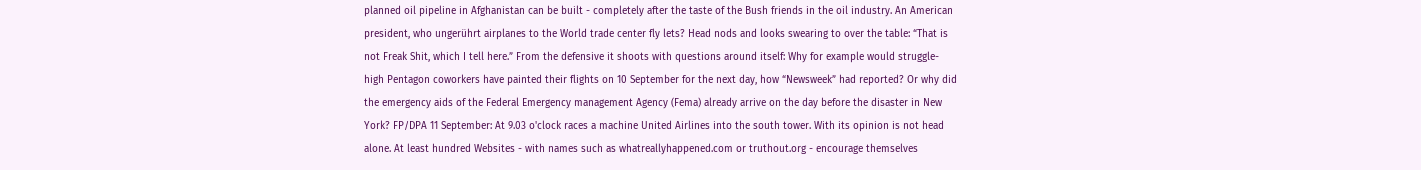planned oil pipeline in Afghanistan can be built - completely after the taste of the Bush friends in the oil industry. An American president, who ungerührt airplanes to the World trade center fly lets? Head nods and looks swearing to over the table: “That is not Freak Shit, which I tell here.” From the defensive it shoots with questions around itself: Why for example would struggle-high Pentagon coworkers have painted their flights on 10 September for the next day, how “Newsweek” had reported? Or why did the emergency aids of the Federal Emergency management Agency (Fema) already arrive on the day before the disaster in New York? FP/DPA 11 September: At 9.03 o'clock races a machine United Airlines into the south tower. With its opinion is not head alone. At least hundred Websites - with names such as whatreallyhappened.com or truthout.org - encourage themselves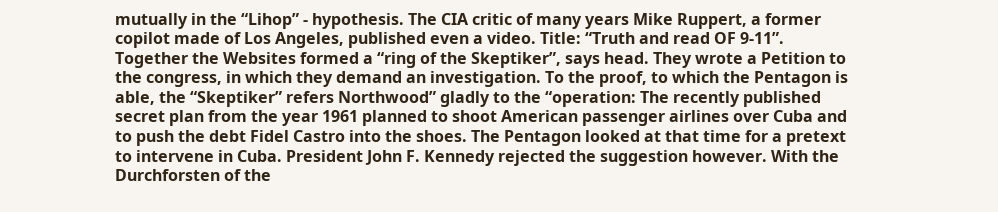mutually in the “Lihop” - hypothesis. The CIA critic of many years Mike Ruppert, a former copilot made of Los Angeles, published even a video. Title: “Truth and read OF 9-11”. Together the Websites formed a “ring of the Skeptiker”, says head. They wrote a Petition to the congress, in which they demand an investigation. To the proof, to which the Pentagon is able, the “Skeptiker” refers Northwood” gladly to the “operation: The recently published secret plan from the year 1961 planned to shoot American passenger airlines over Cuba and to push the debt Fidel Castro into the shoes. The Pentagon looked at that time for a pretext to intervene in Cuba. President John F. Kennedy rejected the suggestion however. With the Durchforsten of the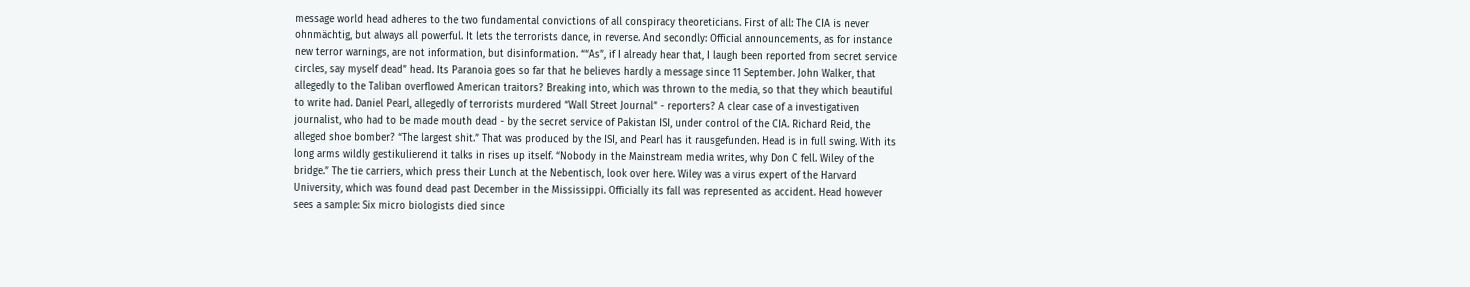message world head adheres to the two fundamental convictions of all conspiracy theoreticians. First of all: The CIA is never ohnmächtig, but always all powerful. It lets the terrorists dance, in reverse. And secondly: Official announcements, as for instance new terror warnings, are not information, but disinformation. ““As”, if I already hear that, I laugh been reported from secret service circles, say myself dead” head. Its Paranoia goes so far that he believes hardly a message since 11 September. John Walker, that allegedly to the Taliban overflowed American traitors? Breaking into, which was thrown to the media, so that they which beautiful to write had. Daniel Pearl, allegedly of terrorists murdered “Wall Street Journal” - reporters? A clear case of a investigativen journalist, who had to be made mouth dead - by the secret service of Pakistan ISI, under control of the CIA. Richard Reid, the alleged shoe bomber? “The largest shit.” That was produced by the ISI, and Pearl has it rausgefunden. Head is in full swing. With its long arms wildly gestikulierend it talks in rises up itself. “Nobody in the Mainstream media writes, why Don C fell. Wiley of the bridge.” The tie carriers, which press their Lunch at the Nebentisch, look over here. Wiley was a virus expert of the Harvard University, which was found dead past December in the Mississippi. Officially its fall was represented as accident. Head however sees a sample: Six micro biologists died since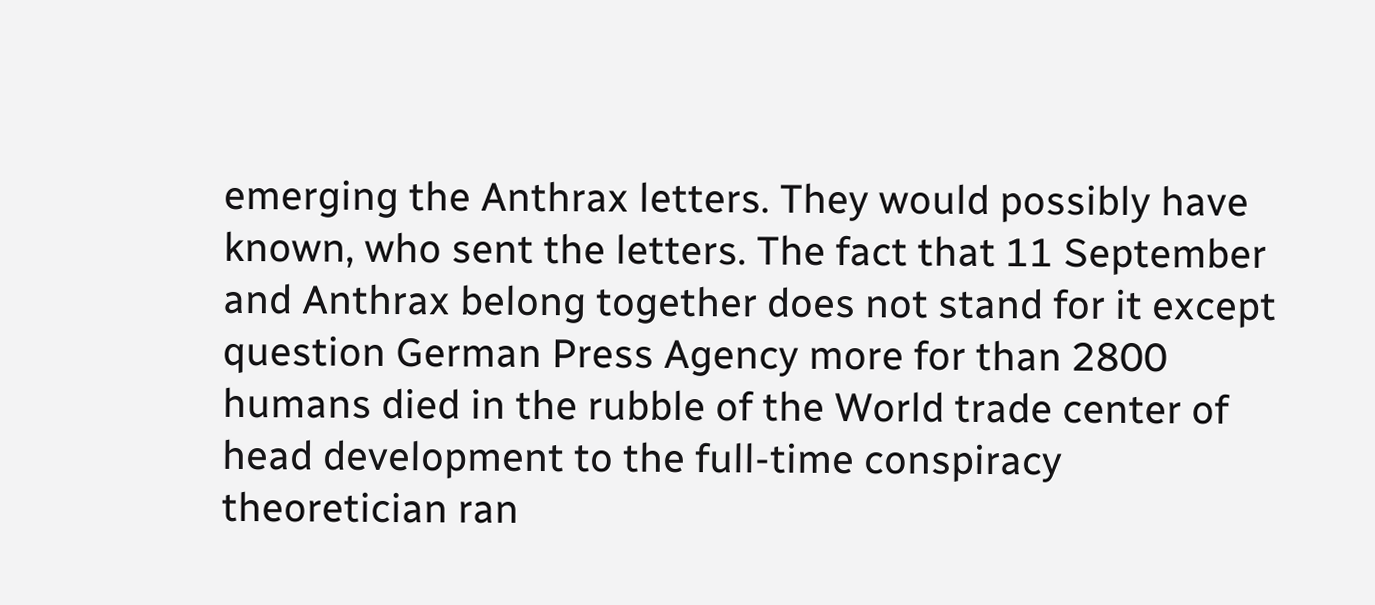emerging the Anthrax letters. They would possibly have known, who sent the letters. The fact that 11 September and Anthrax belong together does not stand for it except question German Press Agency more for than 2800 humans died in the rubble of the World trade center of head development to the full-time conspiracy theoretician ran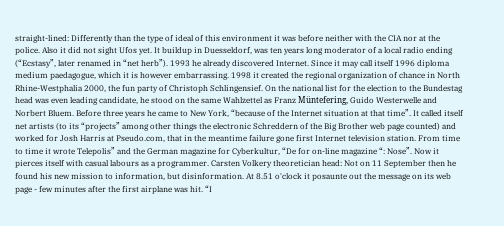straight-lined: Differently than the type of ideal of this environment it was before neither with the CIA nor at the police. Also it did not sight Ufos yet. It buildup in Duesseldorf, was ten years long moderator of a local radio ending (“Ecstasy”, later renamed in “net herb”). 1993 he already discovered Internet. Since it may call itself 1996 diploma medium paedagogue, which it is however embarrassing. 1998 it created the regional organization of chance in North Rhine-Westphalia 2000, the fun party of Christoph Schlingensief. On the national list for the election to the Bundestag head was even leading candidate, he stood on the same Wahlzettel as Franz Müntefering, Guido Westerwelle and Norbert Bluem. Before three years he came to New York, “because of the Internet situation at that time”. It called itself net artists (to its “projects” among other things the electronic Schreddern of the Big Brother web page counted) and worked for Josh Harris at Pseudo.com, that in the meantime failure gone first Internet television station. From time to time it wrote Telepolis” and the German magazine for Cyberkultur, “De for on-line magazine “: Nose”. Now it pierces itself with casual labours as a programmer. Carsten Volkery theoretician head: Not on 11 September then he found his new mission to information, but disinformation. At 8.51 o'clock it posaunte out the message on its web page - few minutes after the first airplane was hit. “I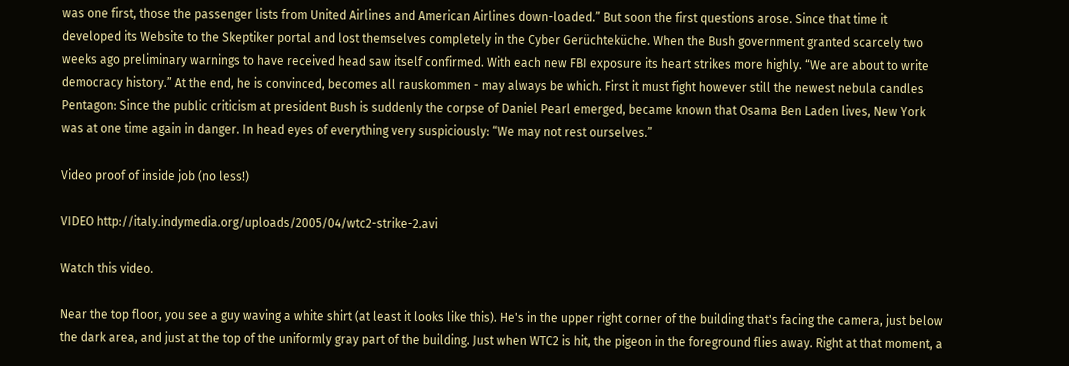was one first, those the passenger lists from United Airlines and American Airlines down-loaded.” But soon the first questions arose. Since that time it developed its Website to the Skeptiker portal and lost themselves completely in the Cyber Gerüchteküche. When the Bush government granted scarcely two weeks ago preliminary warnings to have received head saw itself confirmed. With each new FBI exposure its heart strikes more highly. “We are about to write democracy history.” At the end, he is convinced, becomes all rauskommen - may always be which. First it must fight however still the newest nebula candles Pentagon: Since the public criticism at president Bush is suddenly the corpse of Daniel Pearl emerged, became known that Osama Ben Laden lives, New York was at one time again in danger. In head eyes of everything very suspiciously: “We may not rest ourselves.”

Video proof of inside job (no less!)

VIDEO http://italy.indymedia.org/uploads/2005/04/wtc2-strike-2.avi

Watch this video.

Near the top floor, you see a guy waving a white shirt (at least it looks like this). He's in the upper right corner of the building that's facing the camera, just below the dark area, and just at the top of the uniformly gray part of the building. Just when WTC2 is hit, the pigeon in the foreground flies away. Right at that moment, a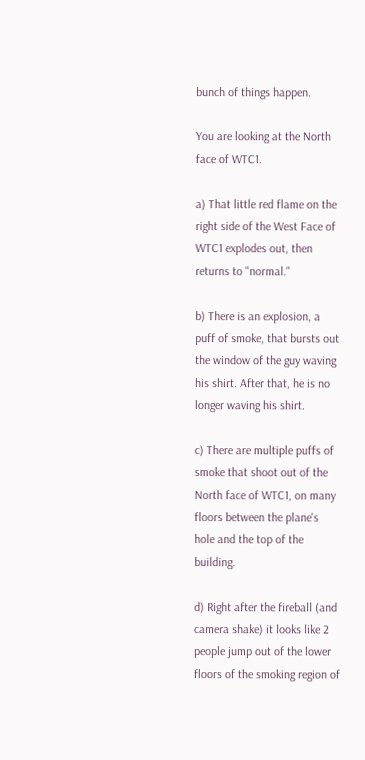bunch of things happen.

You are looking at the North face of WTC1.

a) That little red flame on the right side of the West Face of WTC1 explodes out, then returns to "normal."

b) There is an explosion, a puff of smoke, that bursts out the window of the guy waving his shirt. After that, he is no longer waving his shirt.

c) There are multiple puffs of smoke that shoot out of the North face of WTC1, on many floors between the plane's hole and the top of the building.

d) Right after the fireball (and camera shake) it looks like 2 people jump out of the lower floors of the smoking region of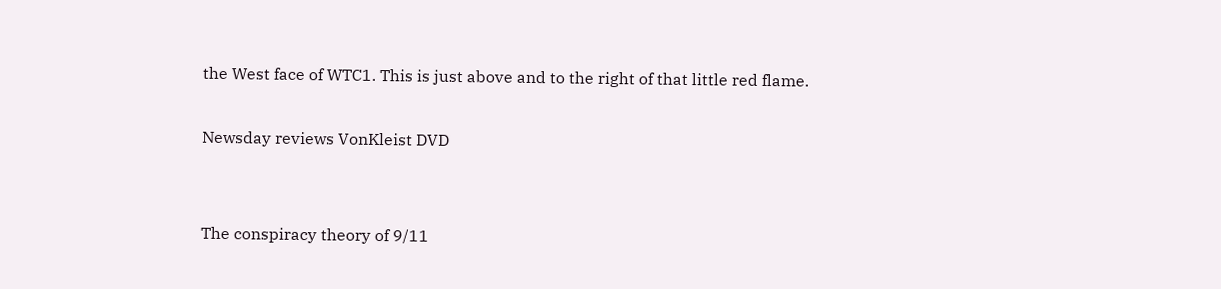the West face of WTC1. This is just above and to the right of that little red flame.

Newsday reviews VonKleist DVD


The conspiracy theory of 9/11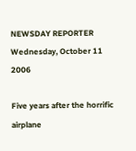NEWSDAY REPORTER Wednesday, October 11 2006

Five years after the horrific airplane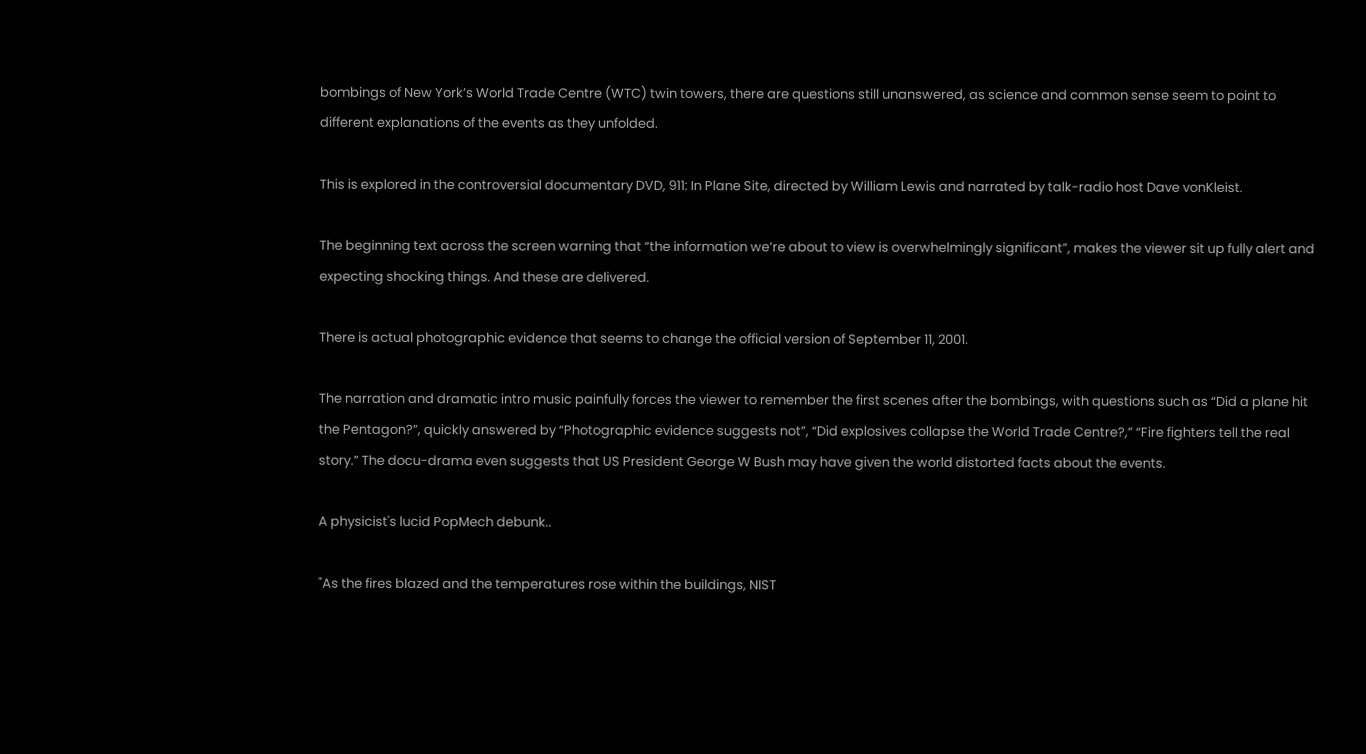bombings of New York’s World Trade Centre (WTC) twin towers, there are questions still unanswered, as science and common sense seem to point to different explanations of the events as they unfolded.

This is explored in the controversial documentary DVD, 911: In Plane Site, directed by William Lewis and narrated by talk-radio host Dave vonKleist.

The beginning text across the screen warning that “the information we’re about to view is overwhelmingly significant”, makes the viewer sit up fully alert and expecting shocking things. And these are delivered.

There is actual photographic evidence that seems to change the official version of September 11, 2001.

The narration and dramatic intro music painfully forces the viewer to remember the first scenes after the bombings, with questions such as “Did a plane hit the Pentagon?”, quickly answered by “Photographic evidence suggests not”, “Did explosives collapse the World Trade Centre?,” “Fire fighters tell the real story.” The docu-drama even suggests that US President George W Bush may have given the world distorted facts about the events.

A physicist's lucid PopMech debunk..

"As the fires blazed and the temperatures rose within the buildings, NIST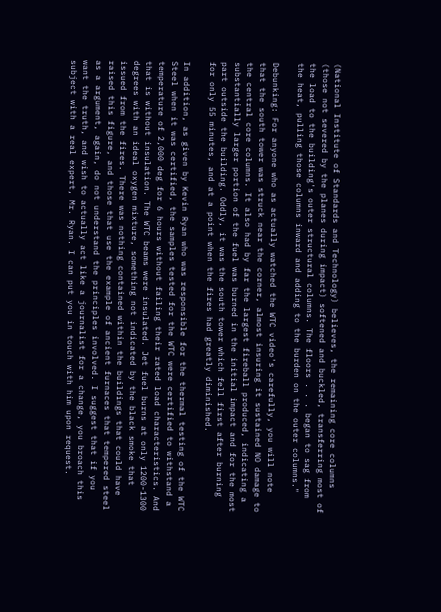(National Institute of Standards and Technology) believes, the remaining core columns (those not severed by the planes during impact) softened and buckled, transferring most of the load to the building's outer structural columns. The floors . . . began to sag from the heat, pulling those columns inward and adding to the burden on the outer columns."

Debunking: For anyone who as actually watched the WTC video's carefully, you will note that the south tower was struck near the corner, almost insuring it sustained NO damage to the central core columns. It also had by far the largest fireball produced, indicating a substantially larger portion of the fuel was burned in the initial impact and for the most part outside the building. Oddly, it was the south tower which fell first after burning for only 55 minutes, and at a point when the fires had greatly diminished.

In addition, as given by Kevin Ryan who was responsible for the thermal testing of the WTC Steel when it was certified, the samples tested for the WTC were certified to withstand a temperature of 2,000 deg for 6 hours without failing their rated load characteristics. And that is without insulation. The WTC beams were insulated. Jet fuel burns at only 1200-1300 degrees with an ideal oxygen mixture, something not indicated by the black smoke that issued from the fires. There was nothing contained within the buildings that could have raised this figure, and those that use the example of ancient furnaces that tempered steel as a argument, again, do not understand the principles involved. I suggest that if you want the truth, and wish to actually act like a journalist for a change, you broach this subject with a real expert, Mr. Ryan. I can put you in touch with him upon request.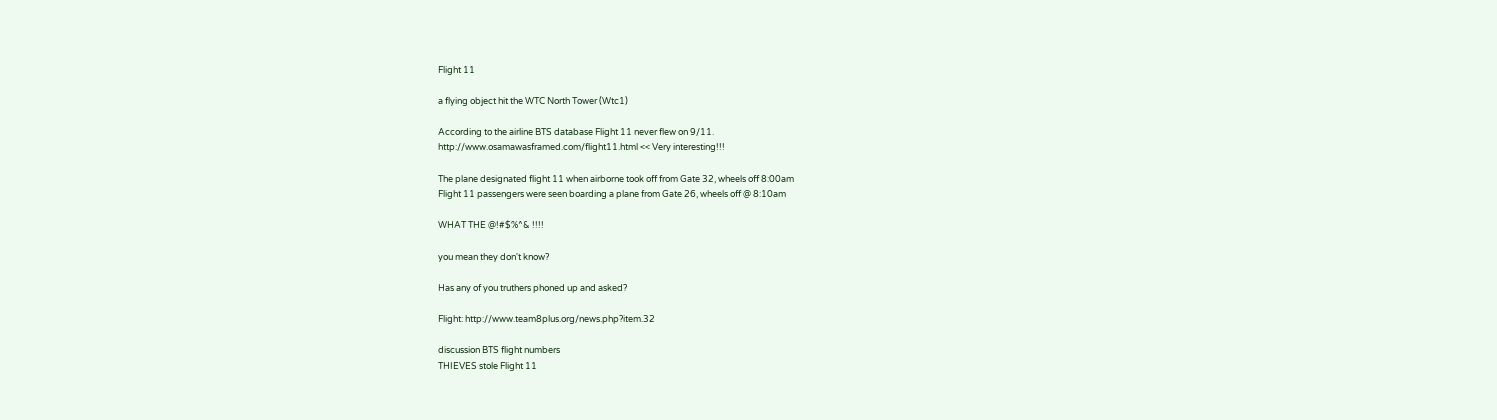Flight 11

a flying object hit the WTC North Tower (Wtc1)

According to the airline BTS database Flight 11 never flew on 9/11.
http://www.osamawasframed.com/flight11.html << Very interesting!!!

The plane designated flight 11 when airborne took off from Gate 32, wheels off 8:00am
Flight 11 passengers were seen boarding a plane from Gate 26, wheels off @ 8:10am

WHAT THE @!#$%^& !!!!

you mean they don't know?

Has any of you truthers phoned up and asked?

Flight: http://www.team8plus.org/news.php?item.32

discussion BTS flight numbers
THIEVES stole Flight 11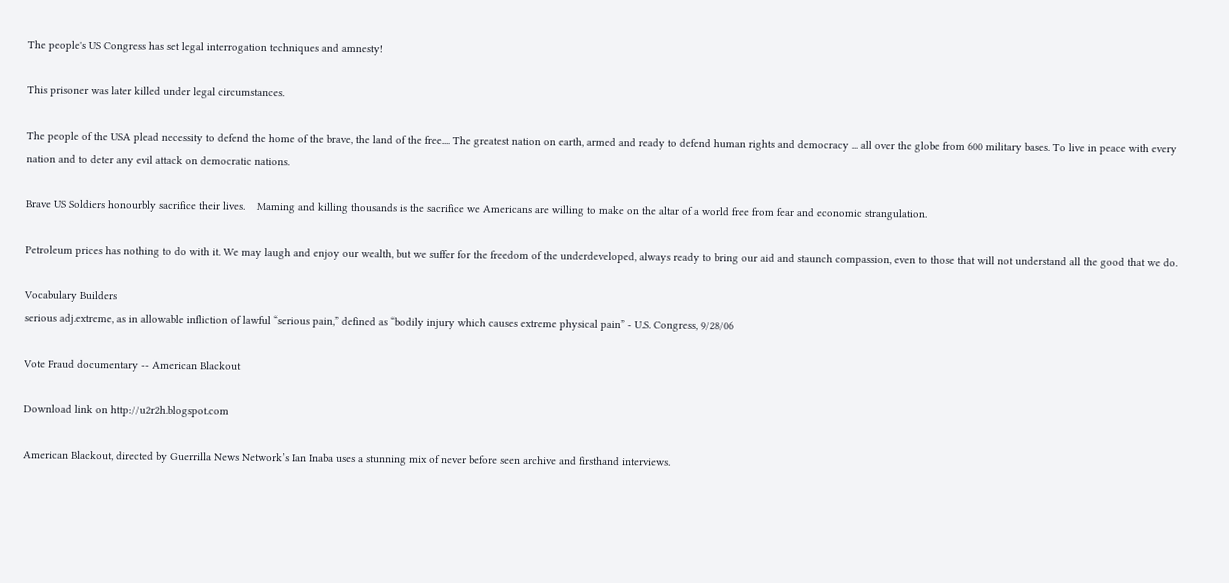The people's US Congress has set legal interrogation techniques and amnesty!

This prisoner was later killed under legal circumstances.

The people of the USA plead necessity to defend the home of the brave, the land of the free.... The greatest nation on earth, armed and ready to defend human rights and democracy ... all over the globe from 600 military bases. To live in peace with every nation and to deter any evil attack on democratic nations.

Brave US Soldiers honourbly sacrifice their lives.    Maming and killing thousands is the sacrifice we Americans are willing to make on the altar of a world free from fear and economic strangulation.

Petroleum prices has nothing to do with it. We may laugh and enjoy our wealth, but we suffer for the freedom of the underdeveloped, always ready to bring our aid and staunch compassion, even to those that will not understand all the good that we do.

Vocabulary Builders
serious adj.extreme, as in allowable infliction of lawful “serious pain,” defined as “bodily injury which causes extreme physical pain” - U.S. Congress, 9/28/06

Vote Fraud documentary -- American Blackout

Download link on http://u2r2h.blogspot.com

American Blackout, directed by Guerrilla News Network’s Ian Inaba uses a stunning mix of never before seen archive and firsthand interviews.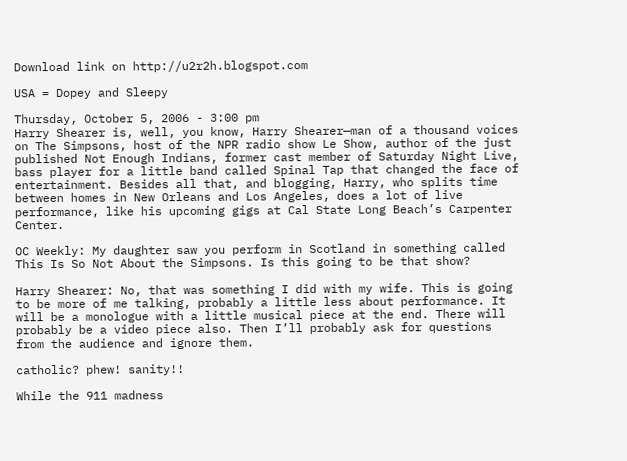Download link on http://u2r2h.blogspot.com

USA = Dopey and Sleepy

Thursday, October 5, 2006 - 3:00 pm
Harry Shearer is, well, you know, Harry Shearer—man of a thousand voices on The Simpsons, host of the NPR radio show Le Show, author of the just published Not Enough Indians, former cast member of Saturday Night Live, bass player for a little band called Spinal Tap that changed the face of entertainment. Besides all that, and blogging, Harry, who splits time between homes in New Orleans and Los Angeles, does a lot of live performance, like his upcoming gigs at Cal State Long Beach’s Carpenter Center.

OC Weekly: My daughter saw you perform in Scotland in something called This Is So Not About the Simpsons. Is this going to be that show?

Harry Shearer: No, that was something I did with my wife. This is going to be more of me talking, probably a little less about performance. It will be a monologue with a little musical piece at the end. There will probably be a video piece also. Then I’ll probably ask for questions from the audience and ignore them.

catholic? phew! sanity!!

While the 911 madness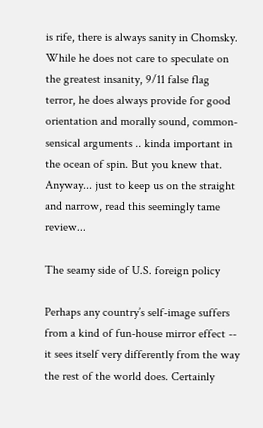is rife, there is always sanity in Chomsky. While he does not care to speculate on the greatest insanity, 9/11 false flag terror, he does always provide for good orientation and morally sound, common-sensical arguments .. kinda important in the ocean of spin. But you knew that. Anyway... just to keep us on the straight and narrow, read this seemingly tame review...

The seamy side of U.S. foreign policy

Perhaps any country’s self-image suffers from a kind of fun-house mirror effect -- it sees itself very differently from the way the rest of the world does. Certainly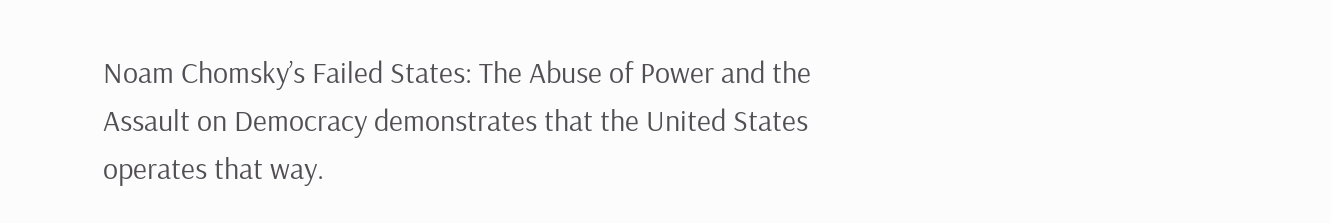Noam Chomsky’s Failed States: The Abuse of Power and the Assault on Democracy demonstrates that the United States operates that way.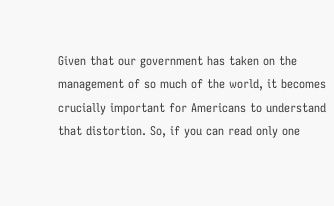Given that our government has taken on the management of so much of the world, it becomes crucially important for Americans to understand that distortion. So, if you can read only one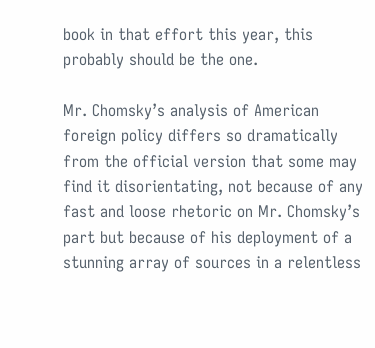book in that effort this year, this probably should be the one.

Mr. Chomsky’s analysis of American foreign policy differs so dramatically from the official version that some may find it disorientating, not because of any fast and loose rhetoric on Mr. Chomsky’s part but because of his deployment of a stunning array of sources in a relentless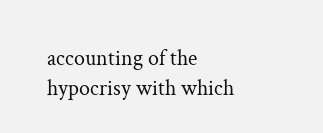accounting of the hypocrisy with which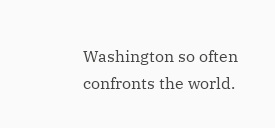Washington so often confronts the world.